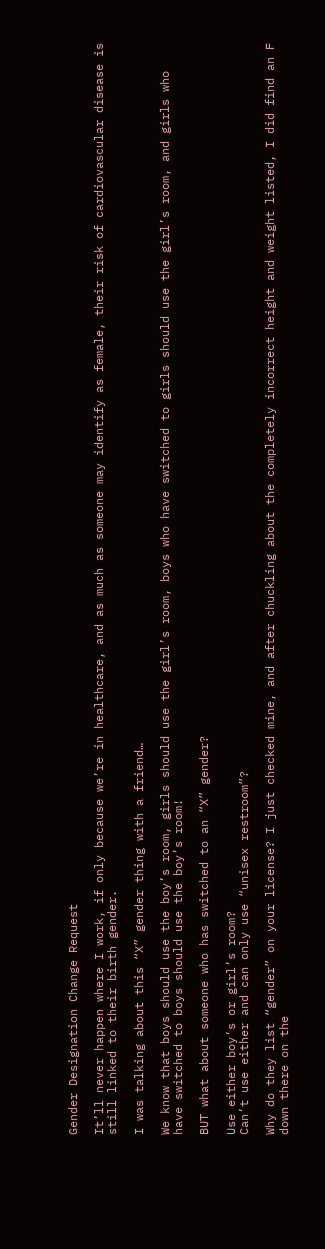Gender Designation Change Request

It’ll never happen where I work, if only because we’re in healthcare, and as much as someone may identify as female, their risk of cardiovascular disease is still linked to their birth gender.

I was talking about this “X” gender thing with a friend…

We know that boys should use the boy’s room, girls should use the girl’s room, boys who have switched to girls should use the girl’s room, and girls who have switched to boys should use the boy’s room!

BUT what about someone who has switched to an “X” gender?

Use either boy’s or girl’s room?
Can’t use either and can only use “unisex restroom”?

Why do they list “gender” on your license? I just checked mine, and after chuckling about the completely incorrect height and weight listed, I did find an F down there on the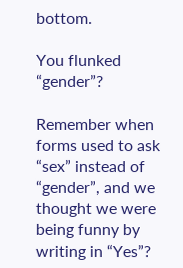bottom.

You flunked “gender”?

Remember when forms used to ask “sex” instead of “gender”, and we thought we were being funny by writing in “Yes”?